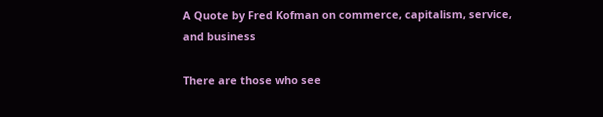A Quote by Fred Kofman on commerce, capitalism, service, and business

There are those who see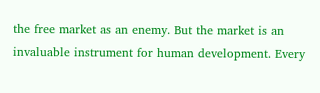the free market as an enemy. But the market is an invaluable instrument for human development. Every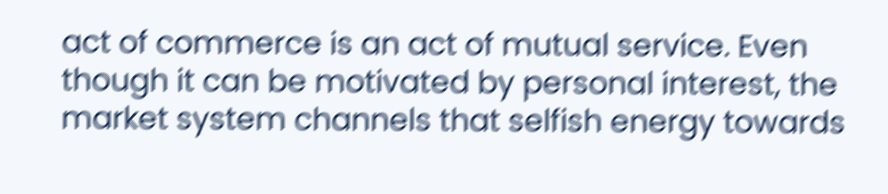act of commerce is an act of mutual service. Even though it can be motivated by personal interest, the market system channels that selfish energy towards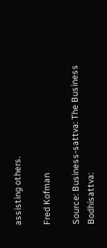assisting others.

Fred Kofman

Source: Business-sattva: The Business Bodhisattva: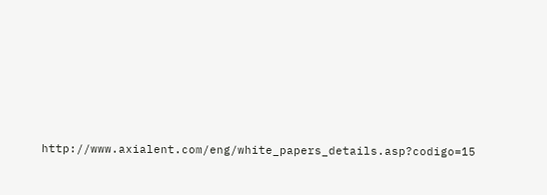http://www.axialent.com/eng/white_papers_details.asp?codigo=15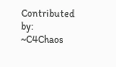Contributed by: ~C4Chaos